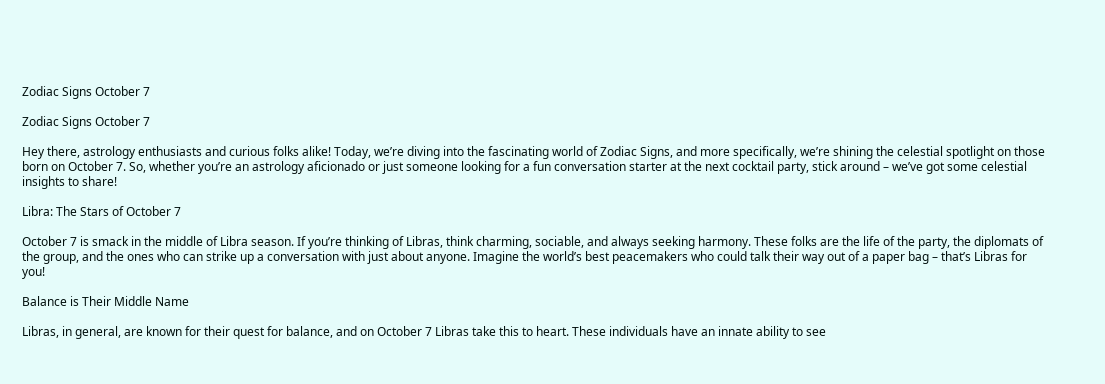Zodiac Signs October 7

Zodiac Signs October 7

Hey there, astrology enthusiasts and curious folks alike! Today, we’re diving into the fascinating world of Zodiac Signs, and more specifically, we’re shining the celestial spotlight on those born on October 7. So, whether you’re an astrology aficionado or just someone looking for a fun conversation starter at the next cocktail party, stick around – we’ve got some celestial insights to share!

Libra: The Stars of October 7

October 7 is smack in the middle of Libra season. If you’re thinking of Libras, think charming, sociable, and always seeking harmony. These folks are the life of the party, the diplomats of the group, and the ones who can strike up a conversation with just about anyone. Imagine the world’s best peacemakers who could talk their way out of a paper bag – that’s Libras for you!

Balance is Their Middle Name

Libras, in general, are known for their quest for balance, and on October 7 Libras take this to heart. These individuals have an innate ability to see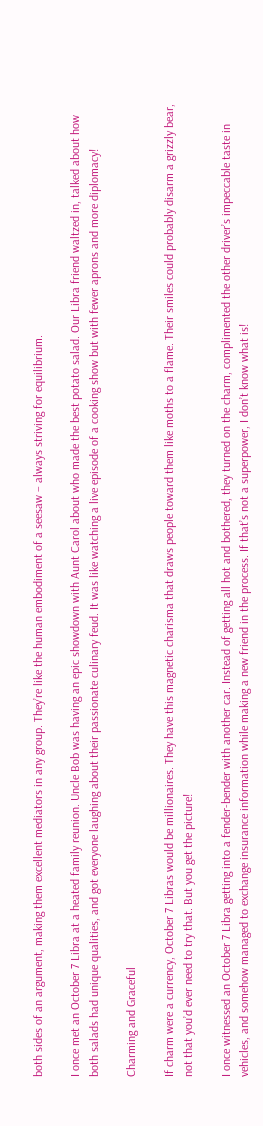both sides of an argument, making them excellent mediators in any group. They’re like the human embodiment of a seesaw – always striving for equilibrium.

I once met an October 7 Libra at a heated family reunion. Uncle Bob was having an epic showdown with Aunt Carol about who made the best potato salad. Our Libra friend waltzed in, talked about how both salads had unique qualities, and got everyone laughing about their passionate culinary feud. It was like watching a live episode of a cooking show but with fewer aprons and more diplomacy!

Charming and Graceful

If charm were a currency, October 7 Libras would be millionaires. They have this magnetic charisma that draws people toward them like moths to a flame. Their smiles could probably disarm a grizzly bear, not that you’d ever need to try that. But you get the picture!

I once witnessed an October 7 Libra getting into a fender-bender with another car. Instead of getting all hot and bothered, they turned on the charm, complimented the other driver’s impeccable taste in vehicles, and somehow managed to exchange insurance information while making a new friend in the process. If that’s not a superpower, I don’t know what is!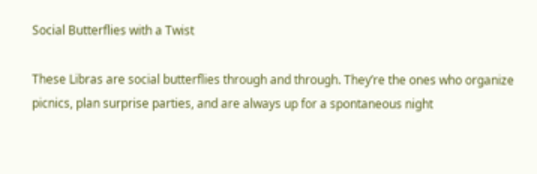Social Butterflies with a Twist

These Libras are social butterflies through and through. They’re the ones who organize picnics, plan surprise parties, and are always up for a spontaneous night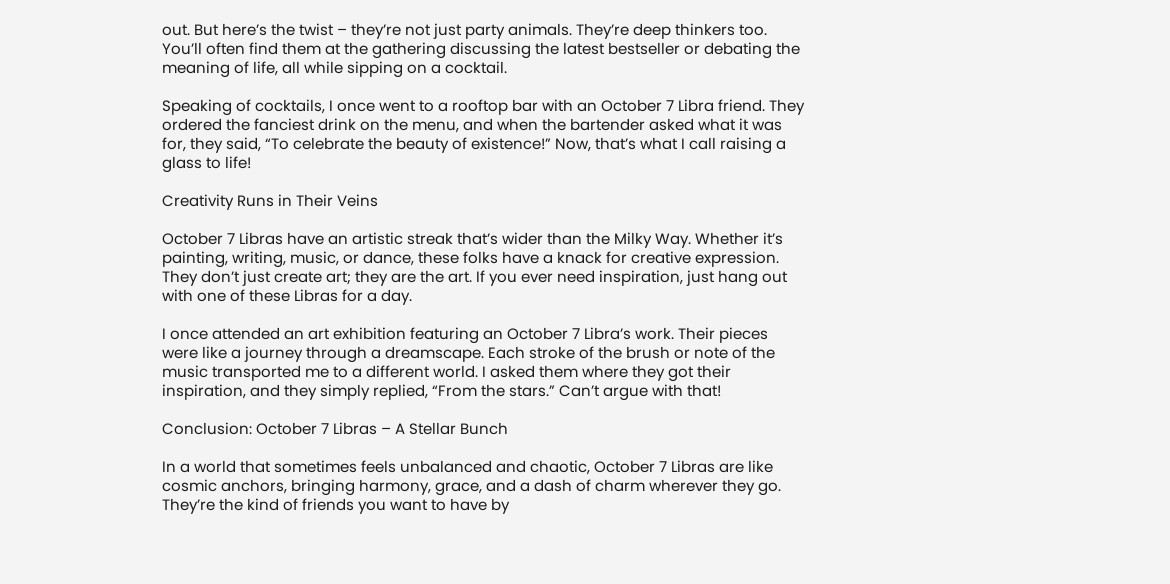out. But here’s the twist – they’re not just party animals. They’re deep thinkers too. You’ll often find them at the gathering discussing the latest bestseller or debating the meaning of life, all while sipping on a cocktail.

Speaking of cocktails, I once went to a rooftop bar with an October 7 Libra friend. They ordered the fanciest drink on the menu, and when the bartender asked what it was for, they said, “To celebrate the beauty of existence!” Now, that’s what I call raising a glass to life!

Creativity Runs in Their Veins

October 7 Libras have an artistic streak that’s wider than the Milky Way. Whether it’s painting, writing, music, or dance, these folks have a knack for creative expression. They don’t just create art; they are the art. If you ever need inspiration, just hang out with one of these Libras for a day.

I once attended an art exhibition featuring an October 7 Libra’s work. Their pieces were like a journey through a dreamscape. Each stroke of the brush or note of the music transported me to a different world. I asked them where they got their inspiration, and they simply replied, “From the stars.” Can’t argue with that!

Conclusion: October 7 Libras – A Stellar Bunch

In a world that sometimes feels unbalanced and chaotic, October 7 Libras are like cosmic anchors, bringing harmony, grace, and a dash of charm wherever they go. They’re the kind of friends you want to have by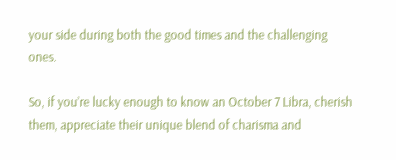your side during both the good times and the challenging ones.

So, if you’re lucky enough to know an October 7 Libra, cherish them, appreciate their unique blend of charisma and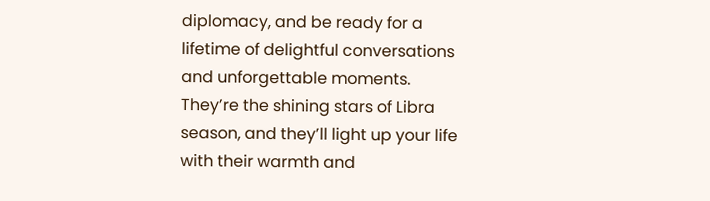diplomacy, and be ready for a lifetime of delightful conversations and unforgettable moments. They’re the shining stars of Libra season, and they’ll light up your life with their warmth and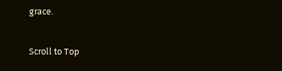grace.

Scroll to Top